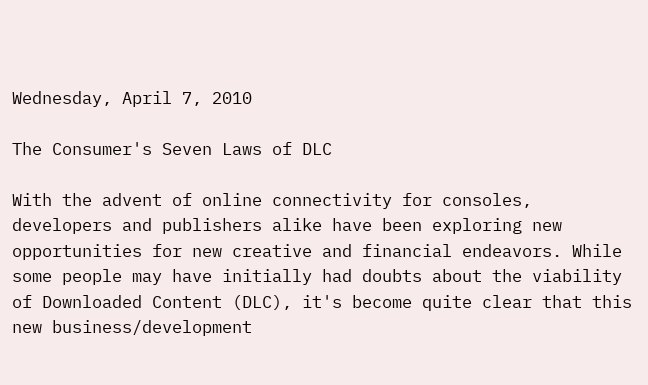Wednesday, April 7, 2010

The Consumer's Seven Laws of DLC

With the advent of online connectivity for consoles, developers and publishers alike have been exploring new opportunities for new creative and financial endeavors. While some people may have initially had doubts about the viability of Downloaded Content (DLC), it's become quite clear that this new business/development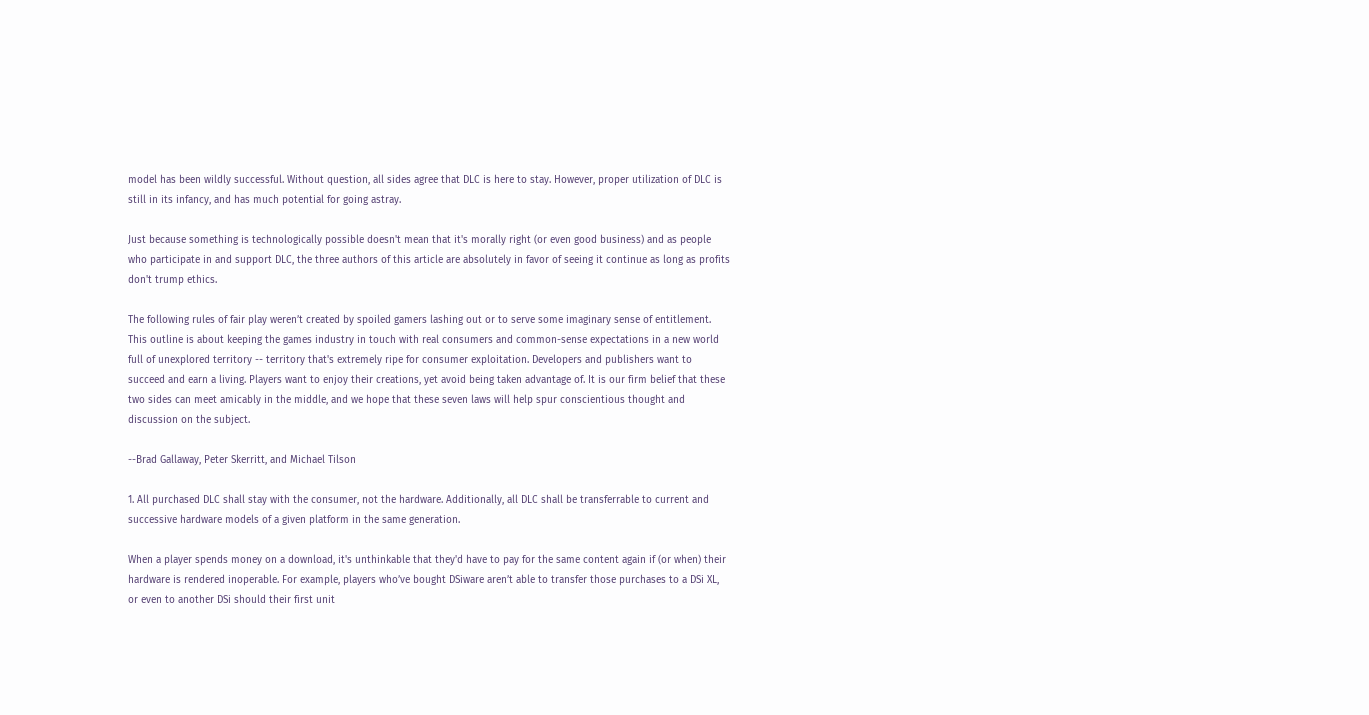model has been wildly successful. Without question, all sides agree that DLC is here to stay. However, proper utilization of DLC is still in its infancy, and has much potential for going astray.

Just because something is technologically possible doesn't mean that it's morally right (or even good business) and as people who participate in and support DLC, the three authors of this article are absolutely in favor of seeing it continue as long as profits don't trump ethics.

The following rules of fair play weren’t created by spoiled gamers lashing out or to serve some imaginary sense of entitlement. This outline is about keeping the games industry in touch with real consumers and common-sense expectations in a new world full of unexplored territory -- territory that's extremely ripe for consumer exploitation. Developers and publishers want to succeed and earn a living. Players want to enjoy their creations, yet avoid being taken advantage of. It is our firm belief that these two sides can meet amicably in the middle, and we hope that these seven laws will help spur conscientious thought and discussion on the subject.

--Brad Gallaway, Peter Skerritt, and Michael Tilson

1. All purchased DLC shall stay with the consumer, not the hardware. Additionally, all DLC shall be transferrable to current and successive hardware models of a given platform in the same generation.

When a player spends money on a download, it's unthinkable that they'd have to pay for the same content again if (or when) their hardware is rendered inoperable. For example, players who’ve bought DSiware aren’t able to transfer those purchases to a DSi XL, or even to another DSi should their first unit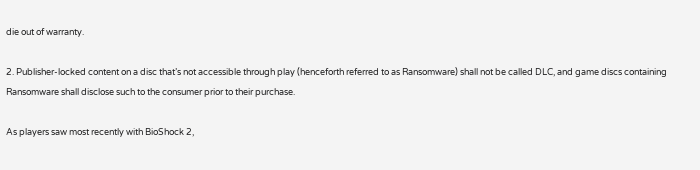die out of warranty.

2. Publisher-locked content on a disc that’s not accessible through play (henceforth referred to as Ransomware) shall not be called DLC, and game discs containing Ransomware shall disclose such to the consumer prior to their purchase.

As players saw most recently with BioShock 2,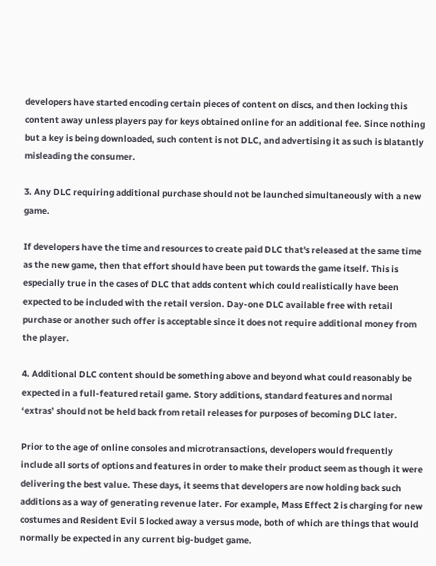developers have started encoding certain pieces of content on discs, and then locking this content away unless players pay for keys obtained online for an additional fee. Since nothing but a key is being downloaded, such content is not DLC, and advertising it as such is blatantly misleading the consumer.

3. Any DLC requiring additional purchase should not be launched simultaneously with a new game.

If developers have the time and resources to create paid DLC that's released at the same time as the new game, then that effort should have been put towards the game itself. This is especially true in the cases of DLC that adds content which could realistically have been expected to be included with the retail version. Day-one DLC available free with retail purchase or another such offer is acceptable since it does not require additional money from the player.

4. Additional DLC content should be something above and beyond what could reasonably be expected in a full-featured retail game. Story additions, standard features and normal ‘extras’ should not be held back from retail releases for purposes of becoming DLC later.

Prior to the age of online consoles and microtransactions, developers would frequently include all sorts of options and features in order to make their product seem as though it were delivering the best value. These days, it seems that developers are now holding back such additions as a way of generating revenue later. For example, Mass Effect 2 is charging for new costumes and Resident Evil 5 locked away a versus mode, both of which are things that would normally be expected in any current big-budget game.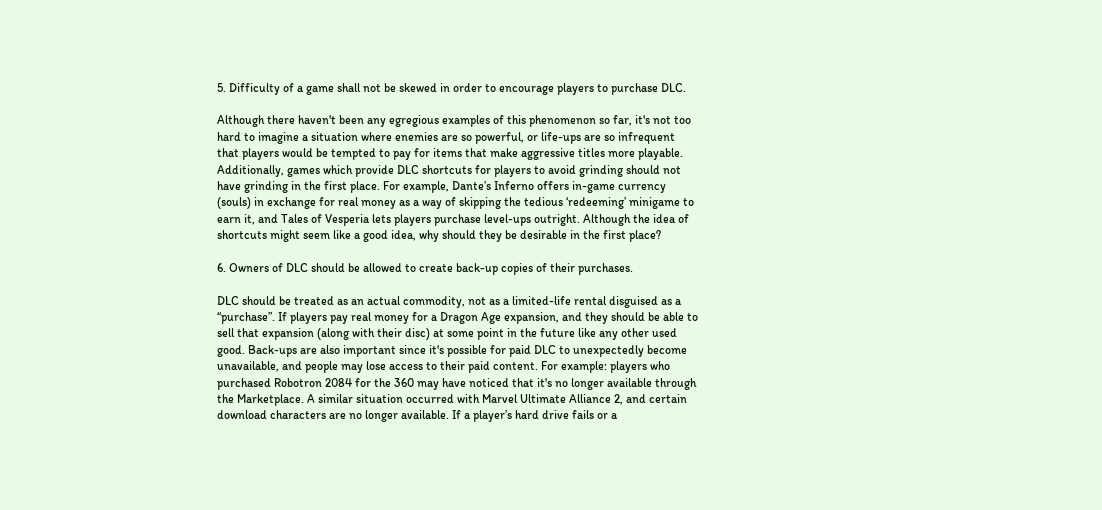5. Difficulty of a game shall not be skewed in order to encourage players to purchase DLC.

Although there haven't been any egregious examples of this phenomenon so far, it's not too hard to imagine a situation where enemies are so powerful, or life-ups are so infrequent that players would be tempted to pay for items that make aggressive titles more playable. Additionally, games which provide DLC shortcuts for players to avoid grinding should not have grinding in the first place. For example, Dante’s Inferno offers in-game currency (souls) in exchange for real money as a way of skipping the tedious ‘redeeming’ minigame to earn it, and Tales of Vesperia lets players purchase level-ups outright. Although the idea of shortcuts might seem like a good idea, why should they be desirable in the first place?

6. Owners of DLC should be allowed to create back-up copies of their purchases.

DLC should be treated as an actual commodity, not as a limited-life rental disguised as a “purchase”. If players pay real money for a Dragon Age expansion, and they should be able to sell that expansion (along with their disc) at some point in the future like any other used good. Back-ups are also important since it's possible for paid DLC to unexpectedly become unavailable, and people may lose access to their paid content. For example: players who purchased Robotron 2084 for the 360 may have noticed that it's no longer available through the Marketplace. A similar situation occurred with Marvel Ultimate Alliance 2, and certain download characters are no longer available. If a player’s hard drive fails or a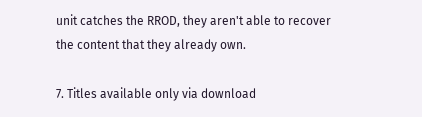unit catches the RROD, they aren't able to recover the content that they already own.

7. Titles available only via download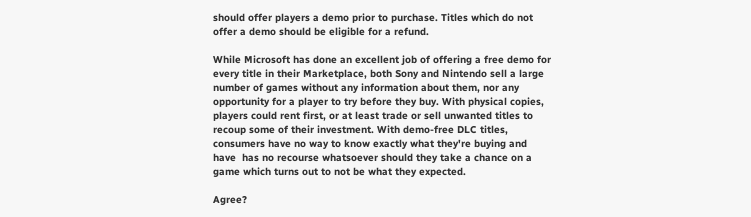should offer players a demo prior to purchase. Titles which do not offer a demo should be eligible for a refund.

While Microsoft has done an excellent job of offering a free demo for every title in their Marketplace, both Sony and Nintendo sell a large number of games without any information about them, nor any opportunity for a player to try before they buy. With physical copies, players could rent first, or at least trade or sell unwanted titles to recoup some of their investment. With demo-free DLC titles, consumers have no way to know exactly what they're buying and have  has no recourse whatsoever should they take a chance on a game which turns out to not be what they expected.

Agree?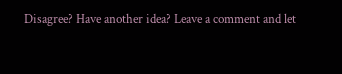Disagree? Have another idea? Leave a comment and let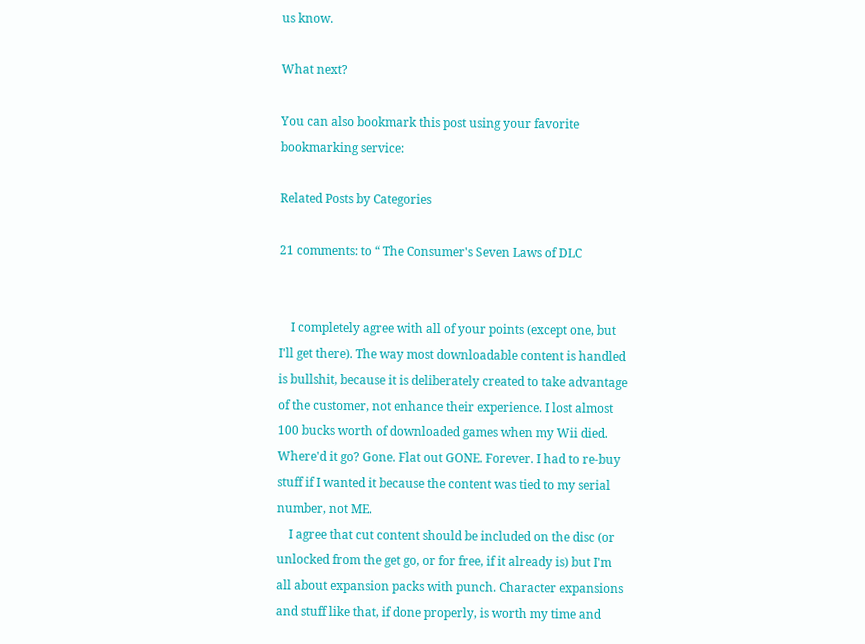us know.

What next?

You can also bookmark this post using your favorite bookmarking service:

Related Posts by Categories

21 comments: to “ The Consumer's Seven Laws of DLC


    I completely agree with all of your points (except one, but I'll get there). The way most downloadable content is handled is bullshit, because it is deliberately created to take advantage of the customer, not enhance their experience. I lost almost 100 bucks worth of downloaded games when my Wii died. Where'd it go? Gone. Flat out GONE. Forever. I had to re-buy stuff if I wanted it because the content was tied to my serial number, not ME.
    I agree that cut content should be included on the disc (or unlocked from the get go, or for free, if it already is) but I'm all about expansion packs with punch. Character expansions and stuff like that, if done properly, is worth my time and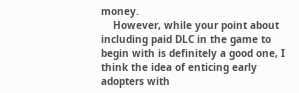money.
    However, while your point about including paid DLC in the game to begin with is definitely a good one, I think the idea of enticing early adopters with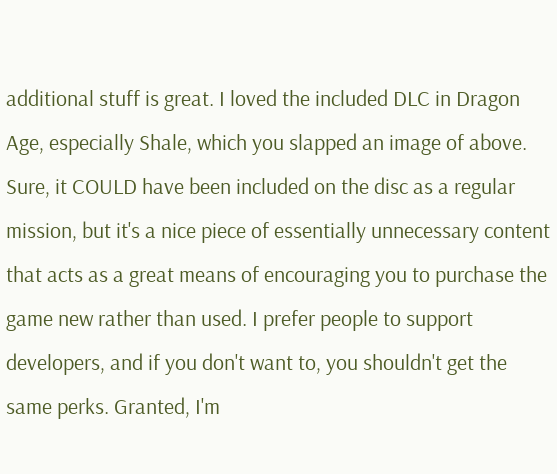additional stuff is great. I loved the included DLC in Dragon Age, especially Shale, which you slapped an image of above. Sure, it COULD have been included on the disc as a regular mission, but it's a nice piece of essentially unnecessary content that acts as a great means of encouraging you to purchase the game new rather than used. I prefer people to support developers, and if you don't want to, you shouldn't get the same perks. Granted, I'm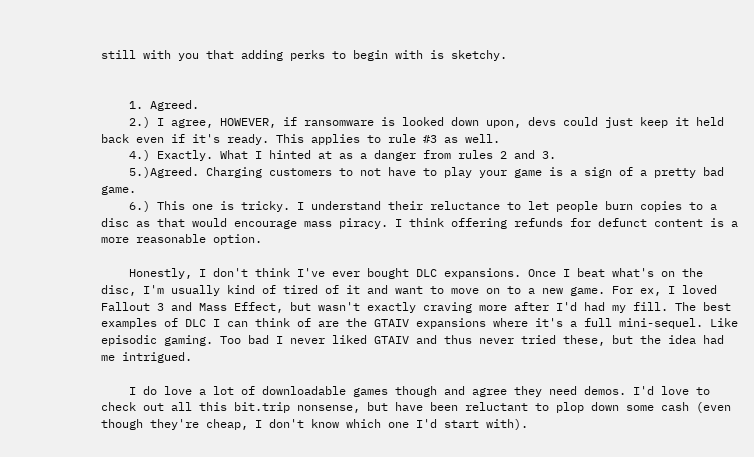still with you that adding perks to begin with is sketchy.


    1. Agreed.
    2.) I agree, HOWEVER, if ransomware is looked down upon, devs could just keep it held back even if it's ready. This applies to rule #3 as well.
    4.) Exactly. What I hinted at as a danger from rules 2 and 3.
    5.)Agreed. Charging customers to not have to play your game is a sign of a pretty bad game.
    6.) This one is tricky. I understand their reluctance to let people burn copies to a disc as that would encourage mass piracy. I think offering refunds for defunct content is a more reasonable option.

    Honestly, I don't think I've ever bought DLC expansions. Once I beat what's on the disc, I'm usually kind of tired of it and want to move on to a new game. For ex, I loved Fallout 3 and Mass Effect, but wasn't exactly craving more after I'd had my fill. The best examples of DLC I can think of are the GTAIV expansions where it's a full mini-sequel. Like episodic gaming. Too bad I never liked GTAIV and thus never tried these, but the idea had me intrigued.

    I do love a lot of downloadable games though and agree they need demos. I'd love to check out all this bit.trip nonsense, but have been reluctant to plop down some cash (even though they're cheap, I don't know which one I'd start with).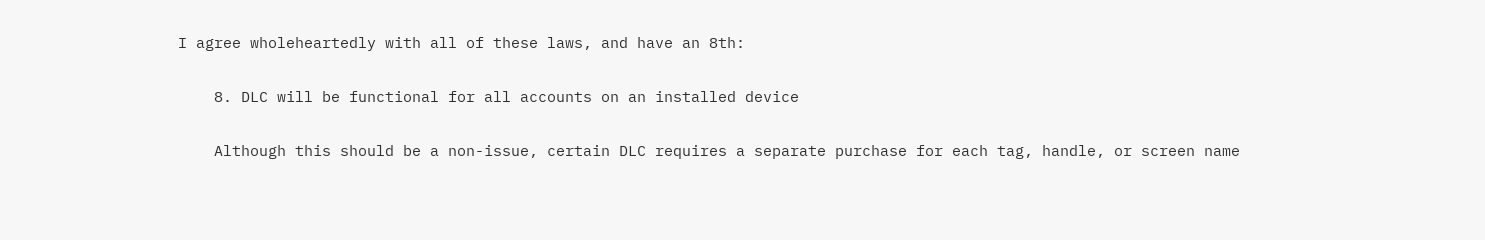I agree wholeheartedly with all of these laws, and have an 8th:

    8. DLC will be functional for all accounts on an installed device

    Although this should be a non-issue, certain DLC requires a separate purchase for each tag, handle, or screen name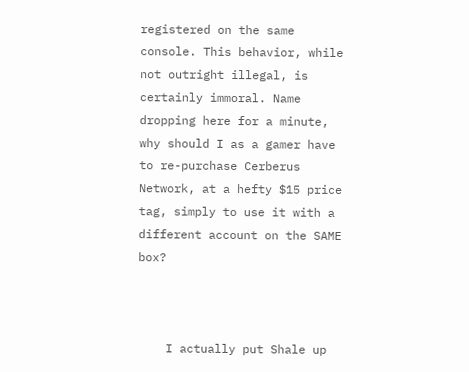registered on the same console. This behavior, while not outright illegal, is certainly immoral. Name dropping here for a minute, why should I as a gamer have to re-purchase Cerberus Network, at a hefty $15 price tag, simply to use it with a different account on the SAME box?



    I actually put Shale up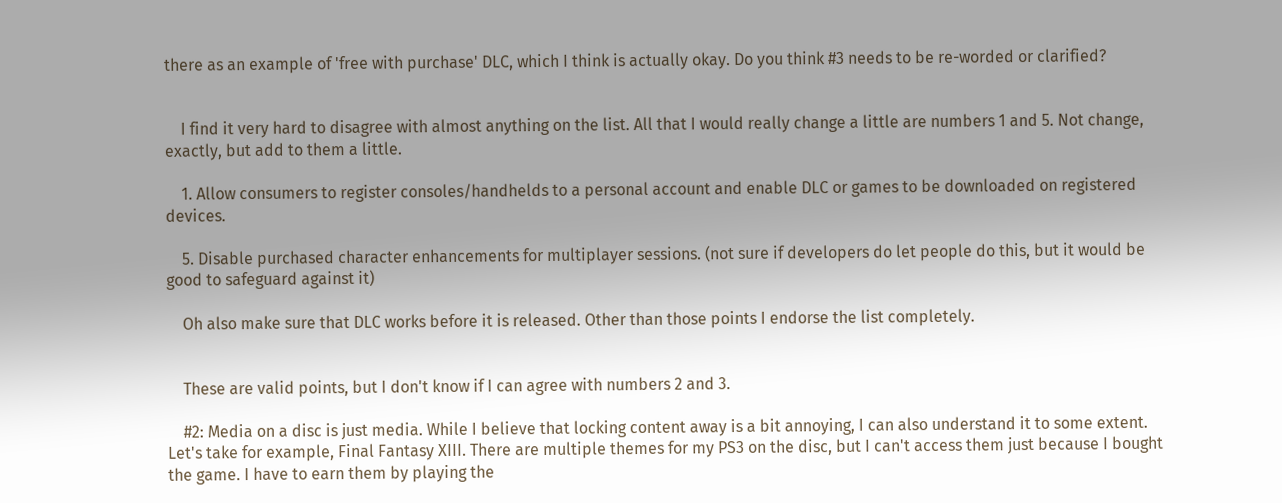there as an example of 'free with purchase' DLC, which I think is actually okay. Do you think #3 needs to be re-worded or clarified?


    I find it very hard to disagree with almost anything on the list. All that I would really change a little are numbers 1 and 5. Not change, exactly, but add to them a little.

    1. Allow consumers to register consoles/handhelds to a personal account and enable DLC or games to be downloaded on registered devices.

    5. Disable purchased character enhancements for multiplayer sessions. (not sure if developers do let people do this, but it would be good to safeguard against it)

    Oh also make sure that DLC works before it is released. Other than those points I endorse the list completely.


    These are valid points, but I don't know if I can agree with numbers 2 and 3.

    #2: Media on a disc is just media. While I believe that locking content away is a bit annoying, I can also understand it to some extent. Let's take for example, Final Fantasy XIII. There are multiple themes for my PS3 on the disc, but I can't access them just because I bought the game. I have to earn them by playing the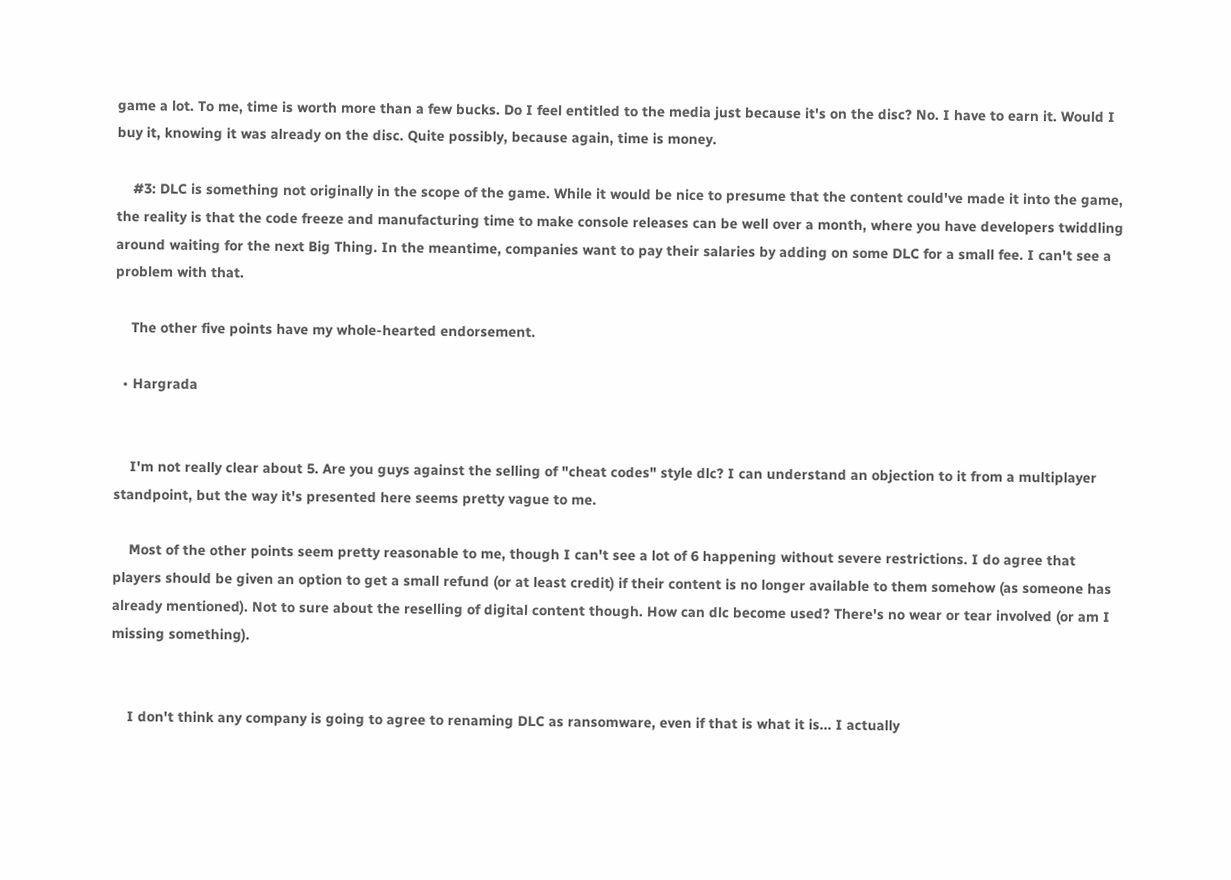game a lot. To me, time is worth more than a few bucks. Do I feel entitled to the media just because it's on the disc? No. I have to earn it. Would I buy it, knowing it was already on the disc. Quite possibly, because again, time is money.

    #3: DLC is something not originally in the scope of the game. While it would be nice to presume that the content could've made it into the game, the reality is that the code freeze and manufacturing time to make console releases can be well over a month, where you have developers twiddling around waiting for the next Big Thing. In the meantime, companies want to pay their salaries by adding on some DLC for a small fee. I can't see a problem with that.

    The other five points have my whole-hearted endorsement.

  • Hargrada


    I'm not really clear about 5. Are you guys against the selling of "cheat codes" style dlc? I can understand an objection to it from a multiplayer standpoint, but the way it's presented here seems pretty vague to me.

    Most of the other points seem pretty reasonable to me, though I can't see a lot of 6 happening without severe restrictions. I do agree that players should be given an option to get a small refund (or at least credit) if their content is no longer available to them somehow (as someone has already mentioned). Not to sure about the reselling of digital content though. How can dlc become used? There's no wear or tear involved (or am I missing something).


    I don't think any company is going to agree to renaming DLC as ransomware, even if that is what it is... I actually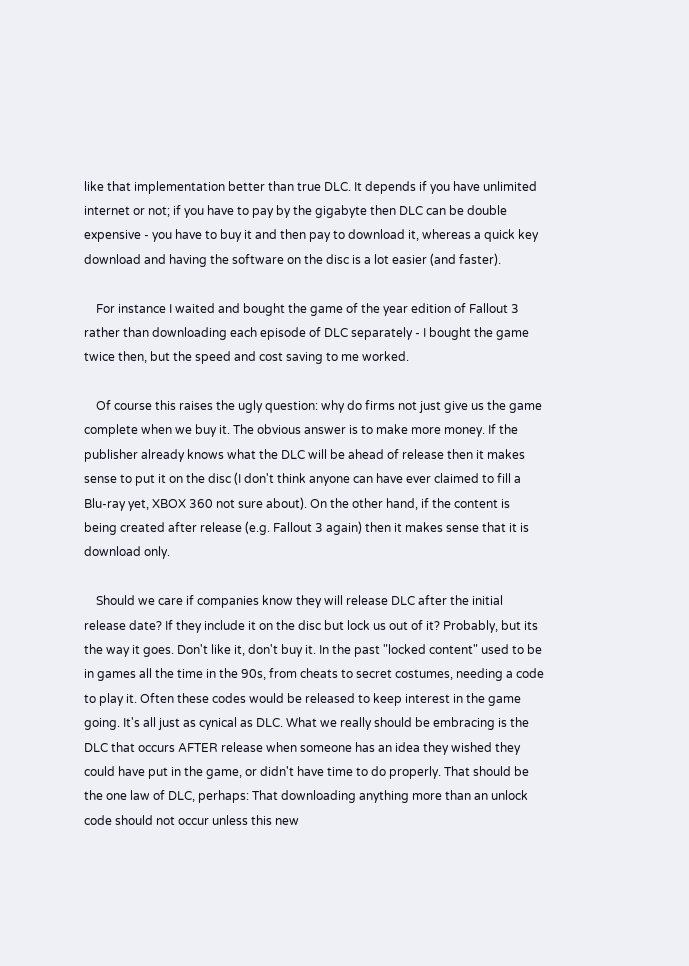like that implementation better than true DLC. It depends if you have unlimited internet or not; if you have to pay by the gigabyte then DLC can be double expensive - you have to buy it and then pay to download it, whereas a quick key download and having the software on the disc is a lot easier (and faster).

    For instance I waited and bought the game of the year edition of Fallout 3 rather than downloading each episode of DLC separately - I bought the game twice then, but the speed and cost saving to me worked.

    Of course this raises the ugly question: why do firms not just give us the game complete when we buy it. The obvious answer is to make more money. If the publisher already knows what the DLC will be ahead of release then it makes sense to put it on the disc (I don't think anyone can have ever claimed to fill a Blu-ray yet, XBOX 360 not sure about). On the other hand, if the content is being created after release (e.g. Fallout 3 again) then it makes sense that it is download only.

    Should we care if companies know they will release DLC after the initial release date? If they include it on the disc but lock us out of it? Probably, but its the way it goes. Don't like it, don't buy it. In the past "locked content" used to be in games all the time in the 90s, from cheats to secret costumes, needing a code to play it. Often these codes would be released to keep interest in the game going. It's all just as cynical as DLC. What we really should be embracing is the DLC that occurs AFTER release when someone has an idea they wished they could have put in the game, or didn't have time to do properly. That should be the one law of DLC, perhaps: That downloading anything more than an unlock code should not occur unless this new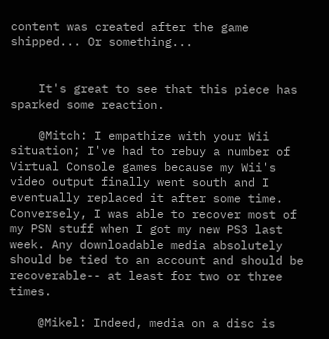content was created after the game shipped... Or something...


    It's great to see that this piece has sparked some reaction.

    @Mitch: I empathize with your Wii situation; I've had to rebuy a number of Virtual Console games because my Wii's video output finally went south and I eventually replaced it after some time. Conversely, I was able to recover most of my PSN stuff when I got my new PS3 last week. Any downloadable media absolutely should be tied to an account and should be recoverable-- at least for two or three times.

    @Mikel: Indeed, media on a disc is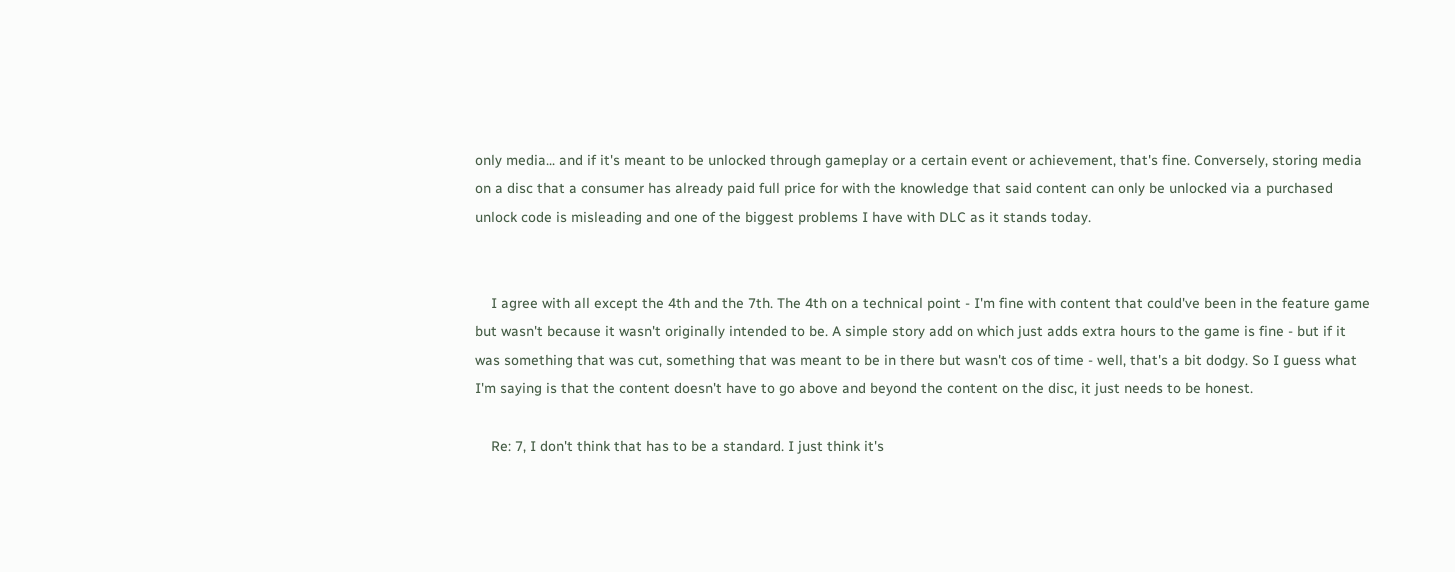only media... and if it's meant to be unlocked through gameplay or a certain event or achievement, that's fine. Conversely, storing media on a disc that a consumer has already paid full price for with the knowledge that said content can only be unlocked via a purchased unlock code is misleading and one of the biggest problems I have with DLC as it stands today.


    I agree with all except the 4th and the 7th. The 4th on a technical point - I'm fine with content that could've been in the feature game but wasn't because it wasn't originally intended to be. A simple story add on which just adds extra hours to the game is fine - but if it was something that was cut, something that was meant to be in there but wasn't cos of time - well, that's a bit dodgy. So I guess what I'm saying is that the content doesn't have to go above and beyond the content on the disc, it just needs to be honest.

    Re: 7, I don't think that has to be a standard. I just think it's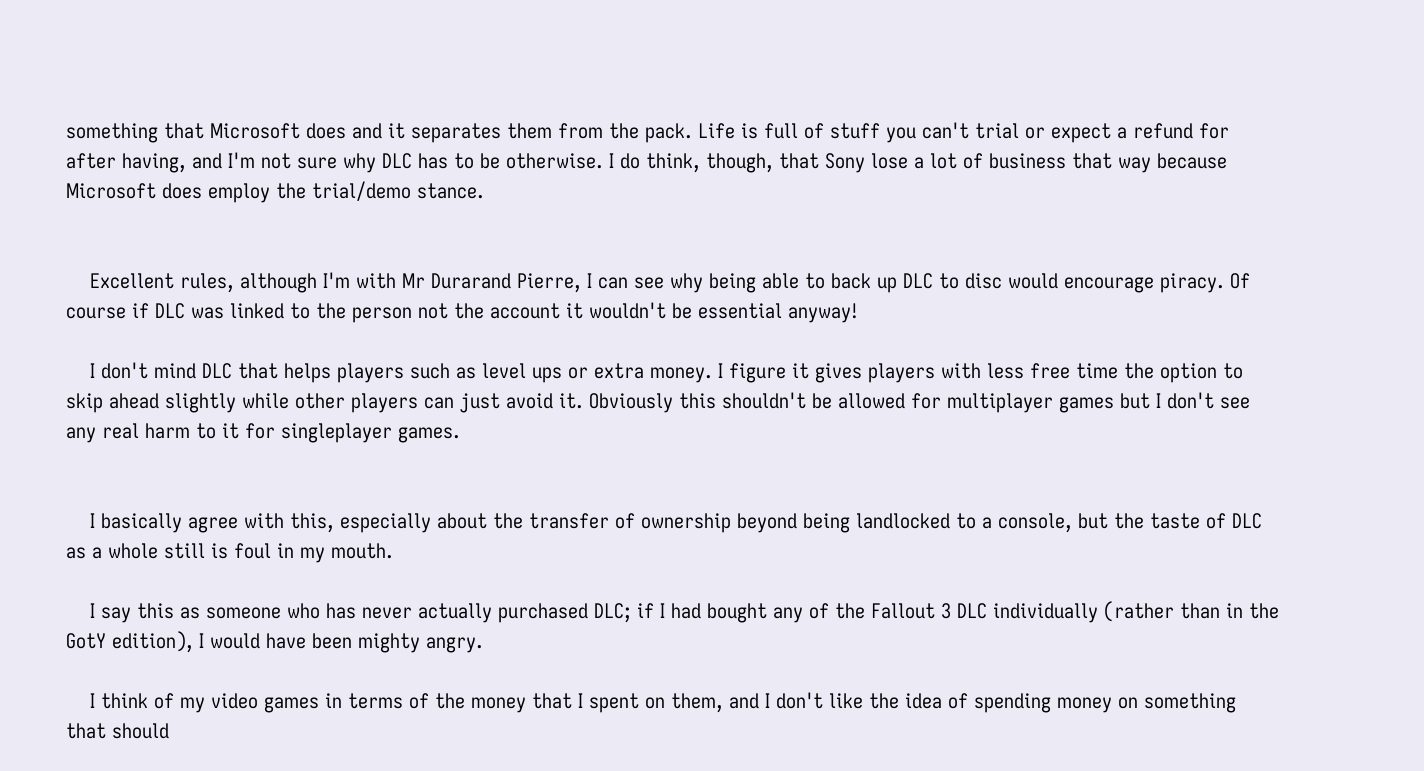something that Microsoft does and it separates them from the pack. Life is full of stuff you can't trial or expect a refund for after having, and I'm not sure why DLC has to be otherwise. I do think, though, that Sony lose a lot of business that way because Microsoft does employ the trial/demo stance.


    Excellent rules, although I'm with Mr Durarand Pierre, I can see why being able to back up DLC to disc would encourage piracy. Of course if DLC was linked to the person not the account it wouldn't be essential anyway!

    I don't mind DLC that helps players such as level ups or extra money. I figure it gives players with less free time the option to skip ahead slightly while other players can just avoid it. Obviously this shouldn't be allowed for multiplayer games but I don't see any real harm to it for singleplayer games.


    I basically agree with this, especially about the transfer of ownership beyond being landlocked to a console, but the taste of DLC as a whole still is foul in my mouth.

    I say this as someone who has never actually purchased DLC; if I had bought any of the Fallout 3 DLC individually (rather than in the GotY edition), I would have been mighty angry.

    I think of my video games in terms of the money that I spent on them, and I don't like the idea of spending money on something that should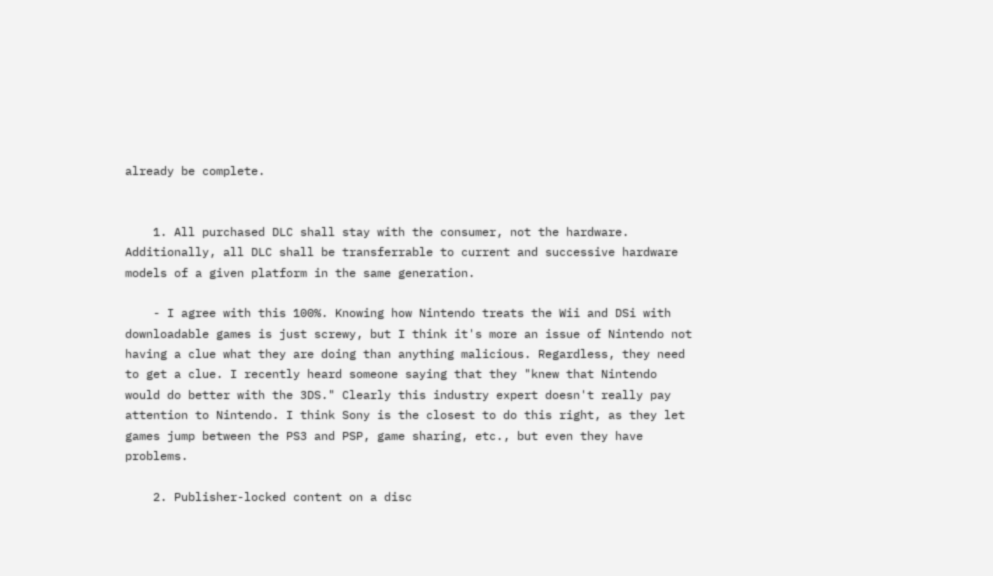already be complete.


    1. All purchased DLC shall stay with the consumer, not the hardware. Additionally, all DLC shall be transferrable to current and successive hardware models of a given platform in the same generation.

    - I agree with this 100%. Knowing how Nintendo treats the Wii and DSi with downloadable games is just screwy, but I think it's more an issue of Nintendo not having a clue what they are doing than anything malicious. Regardless, they need to get a clue. I recently heard someone saying that they "knew that Nintendo would do better with the 3DS." Clearly this industry expert doesn't really pay attention to Nintendo. I think Sony is the closest to do this right, as they let games jump between the PS3 and PSP, game sharing, etc., but even they have problems.

    2. Publisher-locked content on a disc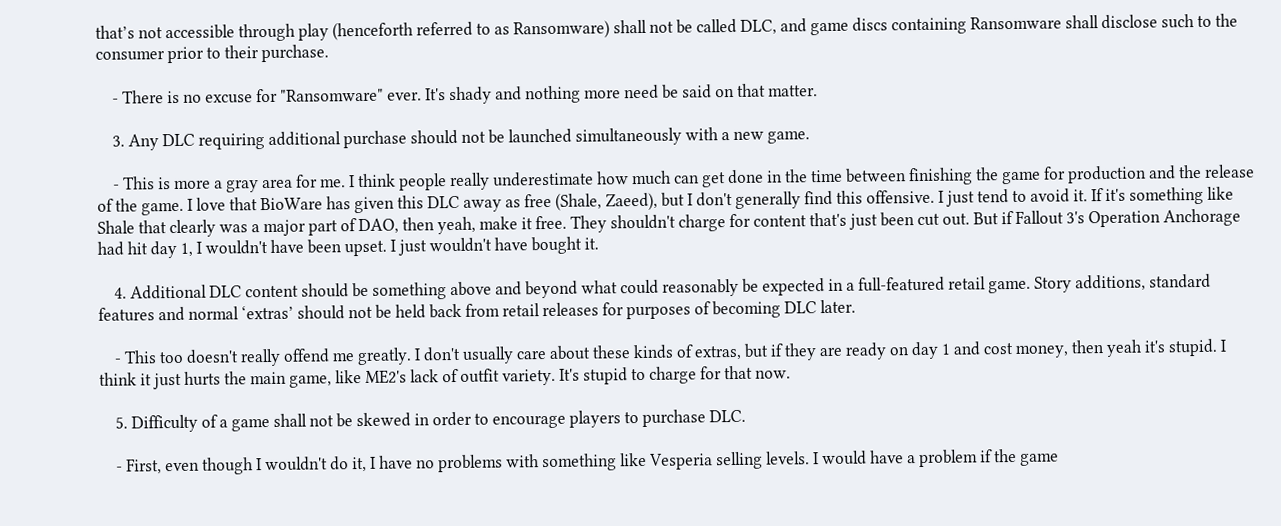that’s not accessible through play (henceforth referred to as Ransomware) shall not be called DLC, and game discs containing Ransomware shall disclose such to the consumer prior to their purchase.

    - There is no excuse for "Ransomware" ever. It's shady and nothing more need be said on that matter.

    3. Any DLC requiring additional purchase should not be launched simultaneously with a new game.

    - This is more a gray area for me. I think people really underestimate how much can get done in the time between finishing the game for production and the release of the game. I love that BioWare has given this DLC away as free (Shale, Zaeed), but I don't generally find this offensive. I just tend to avoid it. If it's something like Shale that clearly was a major part of DAO, then yeah, make it free. They shouldn't charge for content that's just been cut out. But if Fallout 3's Operation Anchorage had hit day 1, I wouldn't have been upset. I just wouldn't have bought it.

    4. Additional DLC content should be something above and beyond what could reasonably be expected in a full-featured retail game. Story additions, standard features and normal ‘extras’ should not be held back from retail releases for purposes of becoming DLC later.

    - This too doesn't really offend me greatly. I don't usually care about these kinds of extras, but if they are ready on day 1 and cost money, then yeah it's stupid. I think it just hurts the main game, like ME2's lack of outfit variety. It's stupid to charge for that now.

    5. Difficulty of a game shall not be skewed in order to encourage players to purchase DLC.

    - First, even though I wouldn't do it, I have no problems with something like Vesperia selling levels. I would have a problem if the game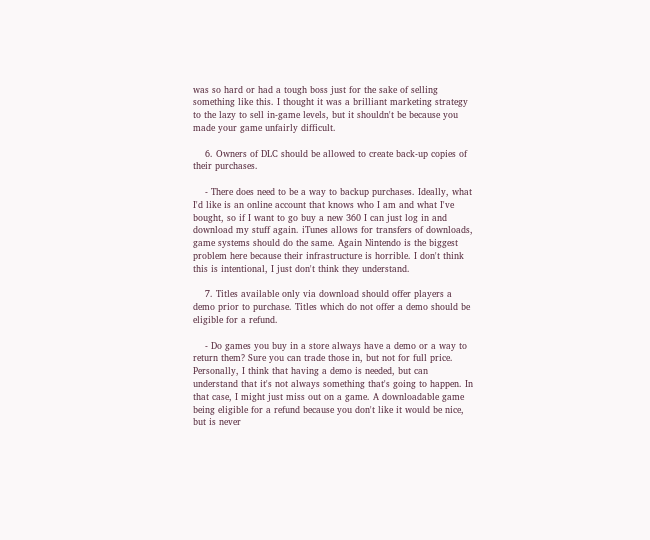was so hard or had a tough boss just for the sake of selling something like this. I thought it was a brilliant marketing strategy to the lazy to sell in-game levels, but it shouldn't be because you made your game unfairly difficult.

    6. Owners of DLC should be allowed to create back-up copies of their purchases.

    - There does need to be a way to backup purchases. Ideally, what I'd like is an online account that knows who I am and what I've bought, so if I want to go buy a new 360 I can just log in and download my stuff again. iTunes allows for transfers of downloads, game systems should do the same. Again Nintendo is the biggest problem here because their infrastructure is horrible. I don't think this is intentional, I just don't think they understand.

    7. Titles available only via download should offer players a demo prior to purchase. Titles which do not offer a demo should be eligible for a refund.

    - Do games you buy in a store always have a demo or a way to return them? Sure you can trade those in, but not for full price. Personally, I think that having a demo is needed, but can understand that it's not always something that's going to happen. In that case, I might just miss out on a game. A downloadable game being eligible for a refund because you don't like it would be nice, but is never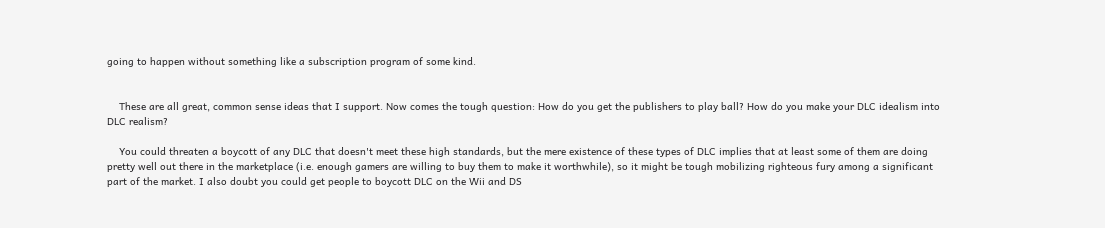going to happen without something like a subscription program of some kind.


    These are all great, common sense ideas that I support. Now comes the tough question: How do you get the publishers to play ball? How do you make your DLC idealism into DLC realism?

    You could threaten a boycott of any DLC that doesn't meet these high standards, but the mere existence of these types of DLC implies that at least some of them are doing pretty well out there in the marketplace (i.e. enough gamers are willing to buy them to make it worthwhile), so it might be tough mobilizing righteous fury among a significant part of the market. I also doubt you could get people to boycott DLC on the Wii and DS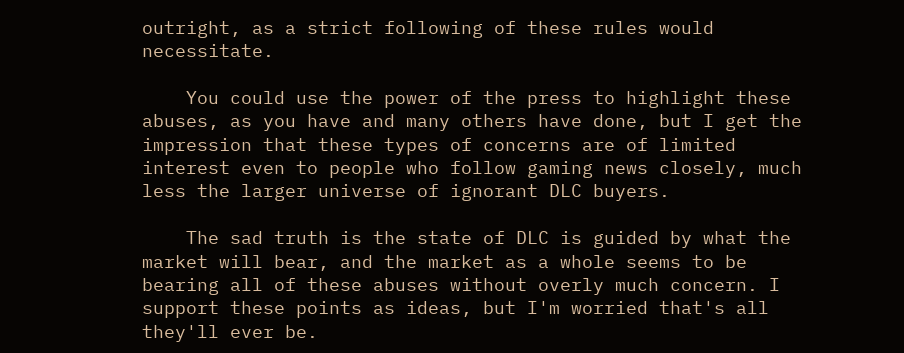outright, as a strict following of these rules would necessitate.

    You could use the power of the press to highlight these abuses, as you have and many others have done, but I get the impression that these types of concerns are of limited interest even to people who follow gaming news closely, much less the larger universe of ignorant DLC buyers.

    The sad truth is the state of DLC is guided by what the market will bear, and the market as a whole seems to be bearing all of these abuses without overly much concern. I support these points as ideas, but I'm worried that's all they'll ever be.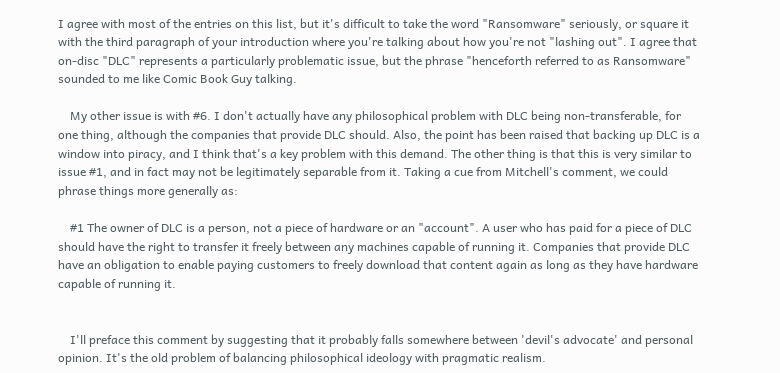I agree with most of the entries on this list, but it's difficult to take the word "Ransomware" seriously, or square it with the third paragraph of your introduction where you're talking about how you're not "lashing out". I agree that on-disc "DLC" represents a particularly problematic issue, but the phrase "henceforth referred to as Ransomware" sounded to me like Comic Book Guy talking.

    My other issue is with #6. I don't actually have any philosophical problem with DLC being non-transferable, for one thing, although the companies that provide DLC should. Also, the point has been raised that backing up DLC is a window into piracy, and I think that's a key problem with this demand. The other thing is that this is very similar to issue #1, and in fact may not be legitimately separable from it. Taking a cue from Mitchell's comment, we could phrase things more generally as:

    #1 The owner of DLC is a person, not a piece of hardware or an "account". A user who has paid for a piece of DLC should have the right to transfer it freely between any machines capable of running it. Companies that provide DLC have an obligation to enable paying customers to freely download that content again as long as they have hardware capable of running it.


    I'll preface this comment by suggesting that it probably falls somewhere between 'devil's advocate' and personal opinion. It's the old problem of balancing philosophical ideology with pragmatic realism.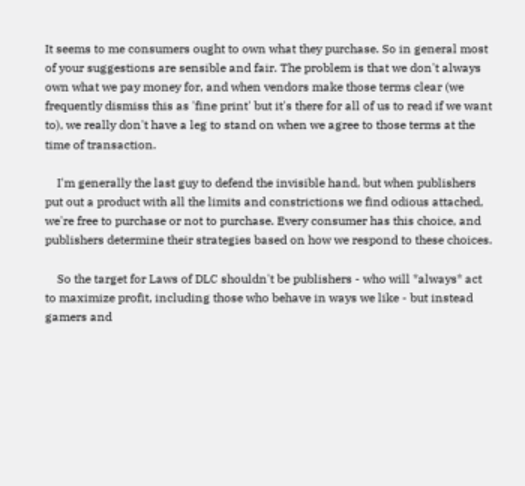It seems to me consumers ought to own what they purchase. So in general most of your suggestions are sensible and fair. The problem is that we don't always own what we pay money for, and when vendors make those terms clear (we frequently dismiss this as 'fine print' but it's there for all of us to read if we want to), we really don't have a leg to stand on when we agree to those terms at the time of transaction.

    I'm generally the last guy to defend the invisible hand, but when publishers put out a product with all the limits and constrictions we find odious attached, we're free to purchase or not to purchase. Every consumer has this choice, and publishers determine their strategies based on how we respond to these choices.

    So the target for Laws of DLC shouldn't be publishers - who will *always* act to maximize profit, including those who behave in ways we like - but instead gamers and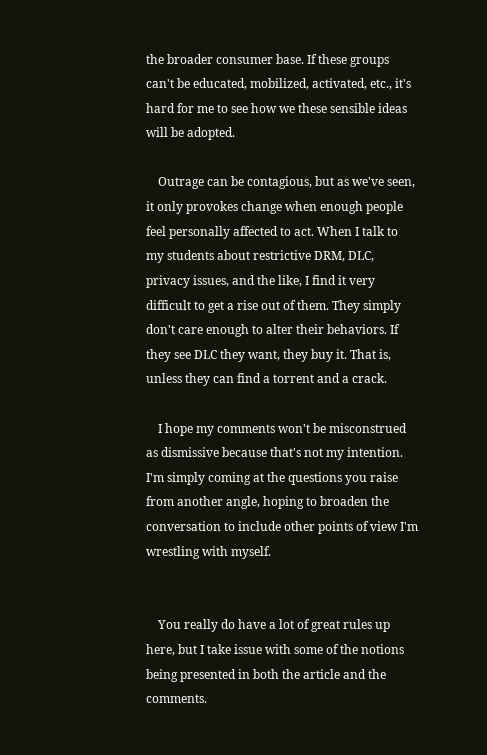the broader consumer base. If these groups can't be educated, mobilized, activated, etc., it's hard for me to see how we these sensible ideas will be adopted.

    Outrage can be contagious, but as we've seen, it only provokes change when enough people feel personally affected to act. When I talk to my students about restrictive DRM, DLC, privacy issues, and the like, I find it very difficult to get a rise out of them. They simply don't care enough to alter their behaviors. If they see DLC they want, they buy it. That is, unless they can find a torrent and a crack.

    I hope my comments won't be misconstrued as dismissive because that's not my intention. I'm simply coming at the questions you raise from another angle, hoping to broaden the conversation to include other points of view I'm wrestling with myself.


    You really do have a lot of great rules up here, but I take issue with some of the notions being presented in both the article and the comments.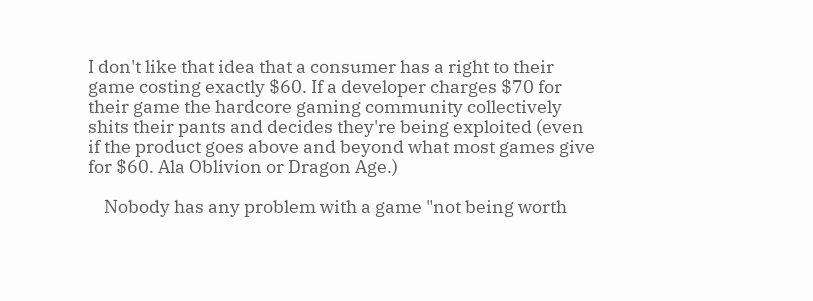I don't like that idea that a consumer has a right to their game costing exactly $60. If a developer charges $70 for their game the hardcore gaming community collectively shits their pants and decides they're being exploited (even if the product goes above and beyond what most games give for $60. Ala Oblivion or Dragon Age.)

    Nobody has any problem with a game "not being worth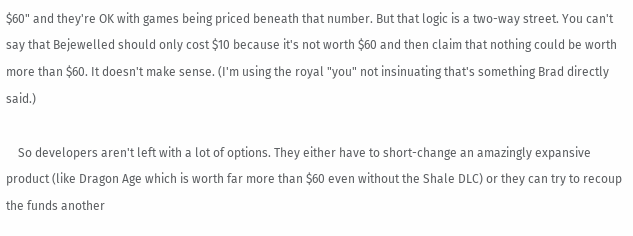$60" and they're OK with games being priced beneath that number. But that logic is a two-way street. You can't say that Bejewelled should only cost $10 because it's not worth $60 and then claim that nothing could be worth more than $60. It doesn't make sense. (I'm using the royal "you" not insinuating that's something Brad directly said.)

    So developers aren't left with a lot of options. They either have to short-change an amazingly expansive product (like Dragon Age which is worth far more than $60 even without the Shale DLC) or they can try to recoup the funds another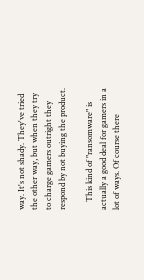way. It's not shady. They've tried the other way, but when they try to charge gamers outright they respond by not buying the product.

    This kind of "ransomware" is actually a good deal for gamers in a lot of ways. Of course there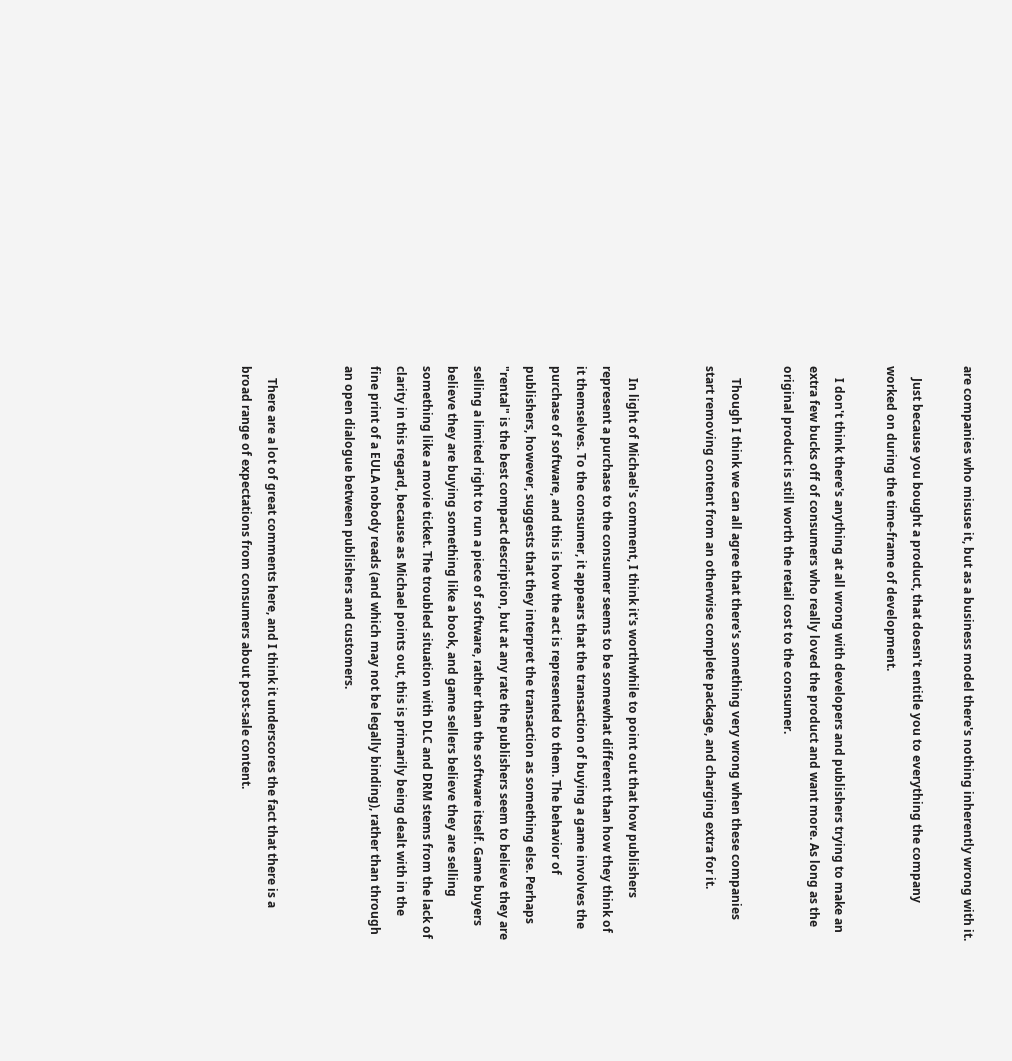are companies who misuse it, but as a business model there's nothing inherently wrong with it.

    Just because you bought a product, that doesn't entitle you to everything the company worked on during the time-frame of development.

    I don't think there's anything at all wrong with developers and publishers trying to make an extra few bucks off of consumers who really loved the product and want more. As long as the original product is still worth the retail cost to the consumer.

    Though I think we can all agree that there's something very wrong when these companies start removing content from an otherwise complete package, and charging extra for it.


    In light of Michael's comment, I think it's worthwhile to point out that how publishers represent a purchase to the consumer seems to be somewhat different than how they think of it themselves. To the consumer, it appears that the transaction of buying a game involves the purchase of software, and this is how the act is represented to them. The behavior of publishers, however, suggests that they interpret the transaction as something else. Perhaps "rental" is the best compact description, but at any rate the publishers seem to believe they are selling a limited right to run a piece of software, rather than the software itself. Game buyers believe they are buying something like a book, and game sellers believe they are selling something like a movie ticket. The troubled situation with DLC and DRM stems from the lack of clarity in this regard, because as Michael points out, this is primarily being dealt with in the fine print of a EULA nobody reads (and which may not be legally binding), rather than through an open dialogue between publishers and customers.


    There are a lot of great comments here, and I think it underscores the fact that there is a broad range of expectations from consumers about post-sale content.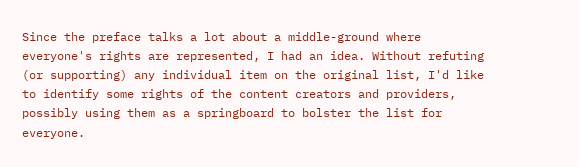Since the preface talks a lot about a middle-ground where everyone's rights are represented, I had an idea. Without refuting (or supporting) any individual item on the original list, I'd like to identify some rights of the content creators and providers, possibly using them as a springboard to bolster the list for everyone.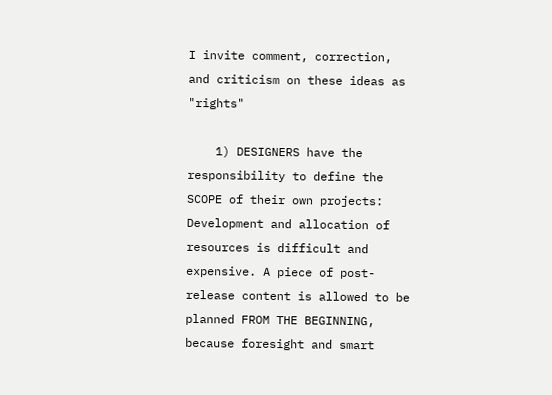I invite comment, correction, and criticism on these ideas as "rights"

    1) DESIGNERS have the responsibility to define the SCOPE of their own projects: Development and allocation of resources is difficult and expensive. A piece of post-release content is allowed to be planned FROM THE BEGINNING, because foresight and smart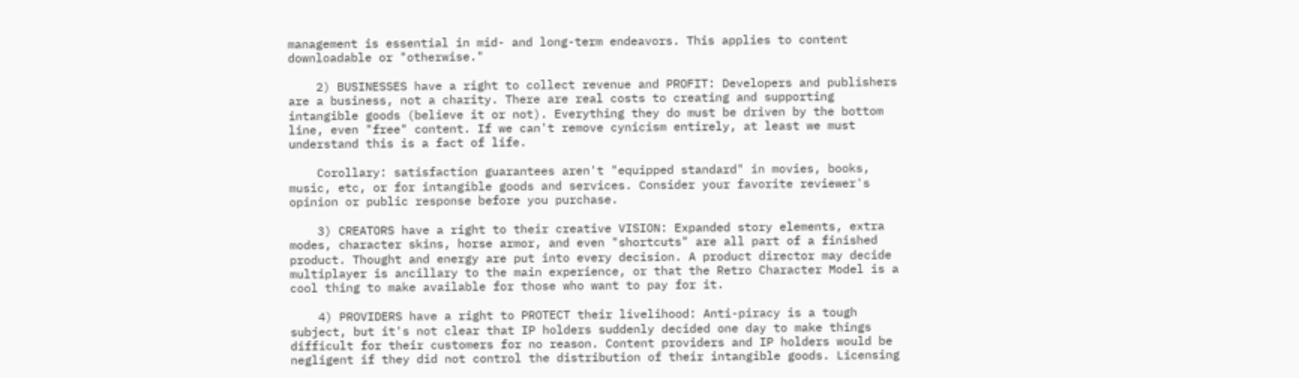management is essential in mid- and long-term endeavors. This applies to content downloadable or "otherwise."

    2) BUSINESSES have a right to collect revenue and PROFIT: Developers and publishers are a business, not a charity. There are real costs to creating and supporting intangible goods (believe it or not). Everything they do must be driven by the bottom line, even "free" content. If we can't remove cynicism entirely, at least we must understand this is a fact of life.

    Corollary: satisfaction guarantees aren't "equipped standard" in movies, books, music, etc, or for intangible goods and services. Consider your favorite reviewer's opinion or public response before you purchase.

    3) CREATORS have a right to their creative VISION: Expanded story elements, extra modes, character skins, horse armor, and even "shortcuts" are all part of a finished product. Thought and energy are put into every decision. A product director may decide multiplayer is ancillary to the main experience, or that the Retro Character Model is a cool thing to make available for those who want to pay for it.

    4) PROVIDERS have a right to PROTECT their livelihood: Anti-piracy is a tough subject, but it's not clear that IP holders suddenly decided one day to make things difficult for their customers for no reason. Content providers and IP holders would be negligent if they did not control the distribution of their intangible goods. Licensing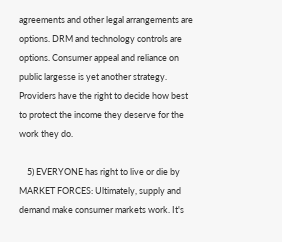agreements and other legal arrangements are options. DRM and technology controls are options. Consumer appeal and reliance on public largesse is yet another strategy. Providers have the right to decide how best to protect the income they deserve for the work they do.

    5) EVERYONE has right to live or die by MARKET FORCES: Ultimately, supply and demand make consumer markets work. It's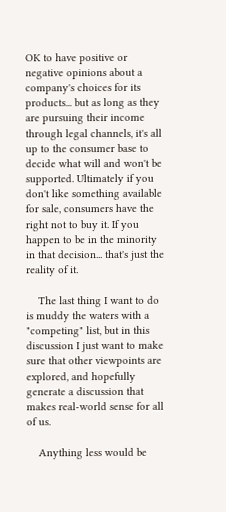OK to have positive or negative opinions about a company's choices for its products... but as long as they are pursuing their income through legal channels, it's all up to the consumer base to decide what will and won't be supported. Ultimately if you don't like something available for sale, consumers have the right not to buy it. If you happen to be in the minority in that decision... that's just the reality of it.

    The last thing I want to do is muddy the waters with a "competing" list, but in this discussion I just want to make sure that other viewpoints are explored, and hopefully generate a discussion that makes real-world sense for all of us.

    Anything less would be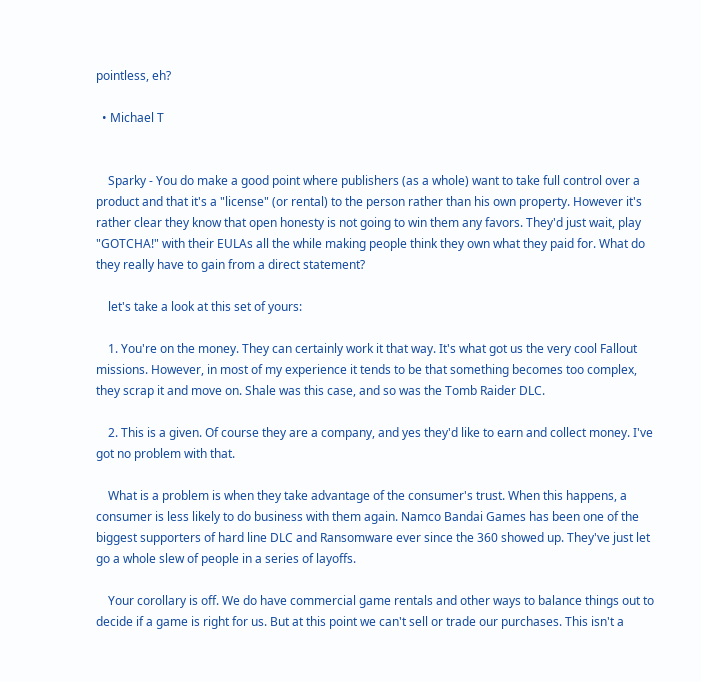pointless, eh?

  • Michael T


    Sparky - You do make a good point where publishers (as a whole) want to take full control over a product and that it's a "license" (or rental) to the person rather than his own property. However it's rather clear they know that open honesty is not going to win them any favors. They'd just wait, play "GOTCHA!" with their EULAs all the while making people think they own what they paid for. What do they really have to gain from a direct statement?

    let's take a look at this set of yours:

    1. You're on the money. They can certainly work it that way. It's what got us the very cool Fallout missions. However, in most of my experience it tends to be that something becomes too complex, they scrap it and move on. Shale was this case, and so was the Tomb Raider DLC.

    2. This is a given. Of course they are a company, and yes they'd like to earn and collect money. I've got no problem with that.

    What is a problem is when they take advantage of the consumer's trust. When this happens, a consumer is less likely to do business with them again. Namco Bandai Games has been one of the biggest supporters of hard line DLC and Ransomware ever since the 360 showed up. They've just let go a whole slew of people in a series of layoffs.

    Your corollary is off. We do have commercial game rentals and other ways to balance things out to decide if a game is right for us. But at this point we can't sell or trade our purchases. This isn't a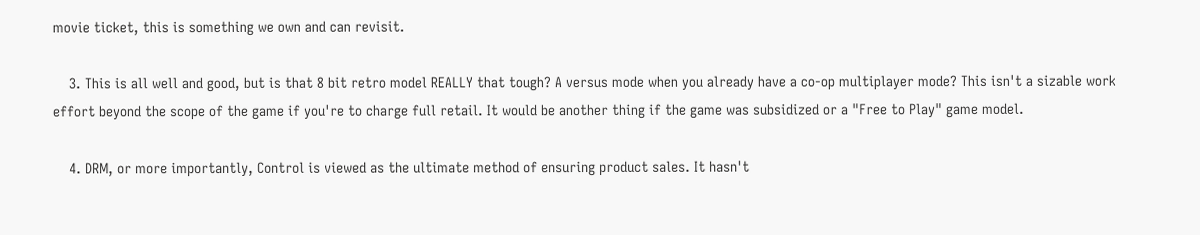movie ticket, this is something we own and can revisit.

    3. This is all well and good, but is that 8 bit retro model REALLY that tough? A versus mode when you already have a co-op multiplayer mode? This isn't a sizable work effort beyond the scope of the game if you're to charge full retail. It would be another thing if the game was subsidized or a "Free to Play" game model.

    4. DRM, or more importantly, Control is viewed as the ultimate method of ensuring product sales. It hasn't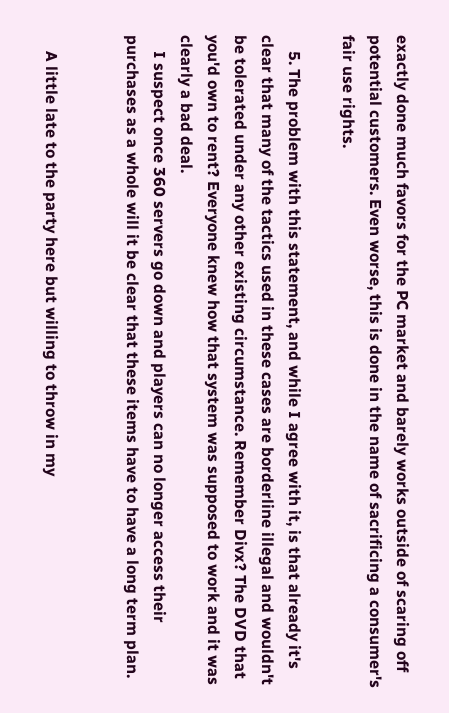exactly done much favors for the PC market and barely works outside of scaring off potential customers. Even worse, this is done in the name of sacrificing a consumer's fair use rights.

    5. The problem with this statement, and while I agree with it, is that already it's clear that many of the tactics used in these cases are borderline illegal and wouldn't be tolerated under any other existing circumstance. Remember Divx? The DVD that you'd own to rent? Everyone knew how that system was supposed to work and it was clearly a bad deal.
    I suspect once 360 servers go down and players can no longer access their purchases as a whole will it be clear that these items have to have a long term plan.


    A little late to the party here but willing to throw in my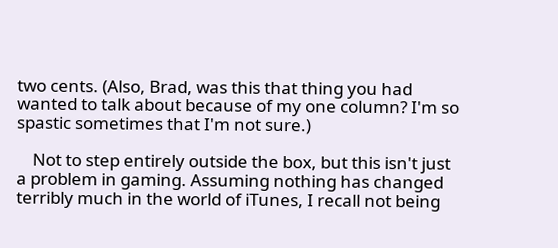two cents. (Also, Brad, was this that thing you had wanted to talk about because of my one column? I'm so spastic sometimes that I'm not sure.)

    Not to step entirely outside the box, but this isn't just a problem in gaming. Assuming nothing has changed terribly much in the world of iTunes, I recall not being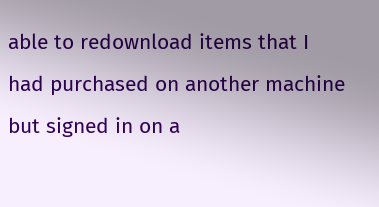able to redownload items that I had purchased on another machine but signed in on a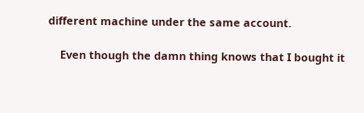different machine under the same account.

    Even though the damn thing knows that I bought it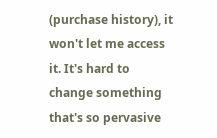(purchase history), it won't let me access it. It's hard to change something that's so pervasive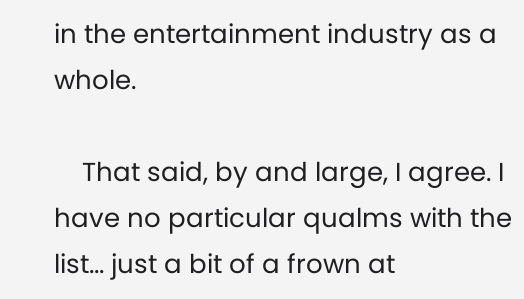in the entertainment industry as a whole.

    That said, by and large, I agree. I have no particular qualms with the list... just a bit of a frown at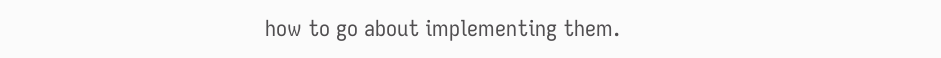how to go about implementing them.